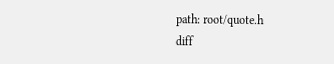path: root/quote.h
diff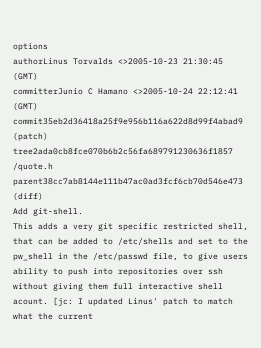options
authorLinus Torvalds <>2005-10-23 21:30:45 (GMT)
committerJunio C Hamano <>2005-10-24 22:12:41 (GMT)
commit35eb2d36418a25f9e956b116a622d8d99f4abad9 (patch)
tree2ada0cb8fce070b6b2c56fa689791230636f1857 /quote.h
parent38cc7ab8144e111b47ac0ad3fcf6cb70d546e473 (diff)
Add git-shell.
This adds a very git specific restricted shell, that can be added to /etc/shells and set to the pw_shell in the /etc/passwd file, to give users ability to push into repositories over ssh without giving them full interactive shell acount. [jc: I updated Linus' patch to match what the current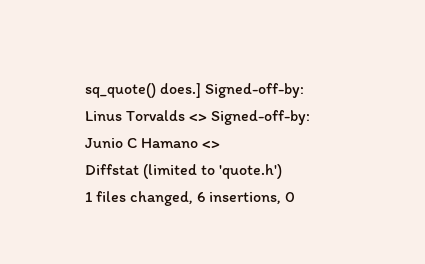sq_quote() does.] Signed-off-by: Linus Torvalds <> Signed-off-by: Junio C Hamano <>
Diffstat (limited to 'quote.h')
1 files changed, 6 insertions, 0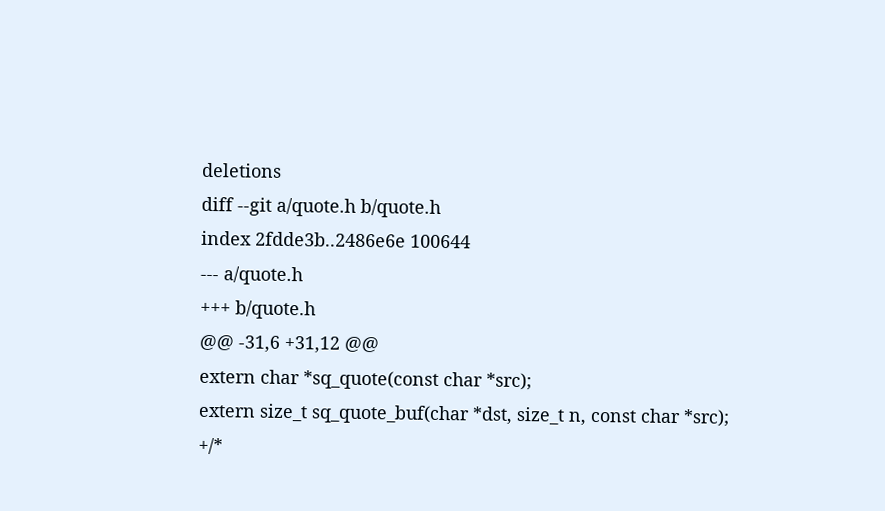deletions
diff --git a/quote.h b/quote.h
index 2fdde3b..2486e6e 100644
--- a/quote.h
+++ b/quote.h
@@ -31,6 +31,12 @@
extern char *sq_quote(const char *src);
extern size_t sq_quote_buf(char *dst, size_t n, const char *src);
+/*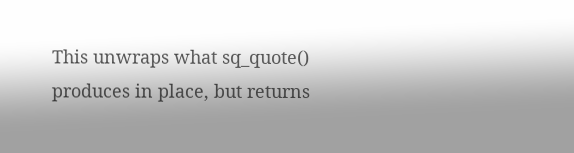This unwraps what sq_quote() produces in place, but returns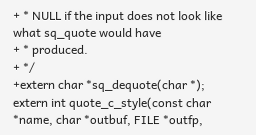+ * NULL if the input does not look like what sq_quote would have
+ * produced.
+ */
+extern char *sq_dequote(char *);
extern int quote_c_style(const char *name, char *outbuf, FILE *outfp,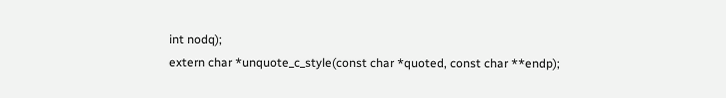int nodq);
extern char *unquote_c_style(const char *quoted, const char **endp);